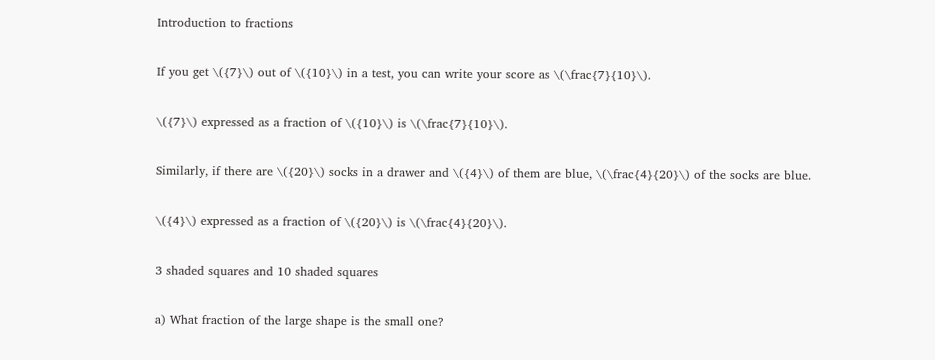Introduction to fractions

If you get \({7}\) out of \({10}\) in a test, you can write your score as \(\frac{7}{10}\).

\({7}\) expressed as a fraction of \({10}\) is \(\frac{7}{10}\).

Similarly, if there are \({20}\) socks in a drawer and \({4}\) of them are blue, \(\frac{4}{20}\) of the socks are blue.

\({4}\) expressed as a fraction of \({20}\) is \(\frac{4}{20}\).

3 shaded squares and 10 shaded squares

a) What fraction of the large shape is the small one?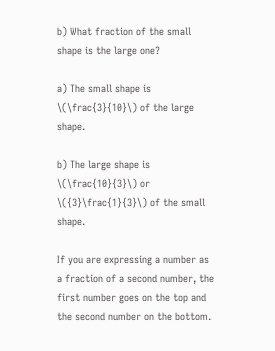b) What fraction of the small shape is the large one?

a) The small shape is \(\frac{3}{10}\) of the large shape.

b) The large shape is \(\frac{10}{3}\) or \({3}\frac{1}{3}\) of the small shape.

If you are expressing a number as a fraction of a second number, the first number goes on the top and the second number on the bottom.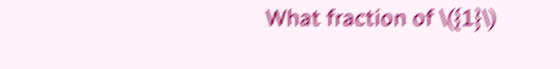What fraction of \({1}\)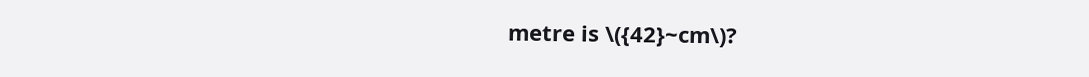metre is \({42}~cm\)?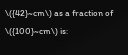\({42}~cm\) as a fraction of \({100}~cm\) is: